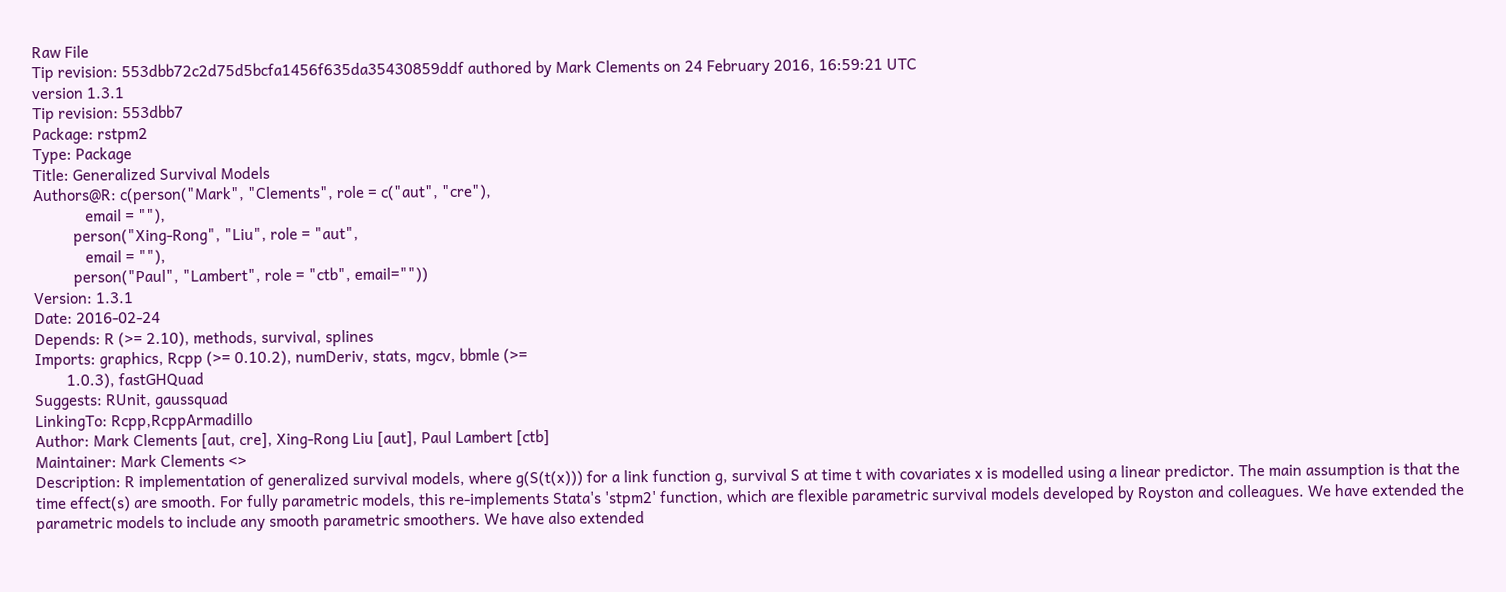Raw File
Tip revision: 553dbb72c2d75d5bcfa1456f635da35430859ddf authored by Mark Clements on 24 February 2016, 16:59:21 UTC
version 1.3.1
Tip revision: 553dbb7
Package: rstpm2
Type: Package
Title: Generalized Survival Models
Authors@R: c(person("Mark", "Clements", role = c("aut", "cre"),
             email = ""),
          person("Xing-Rong", "Liu", role = "aut",
             email = ""),
          person("Paul", "Lambert", role = "ctb", email=""))
Version: 1.3.1
Date: 2016-02-24
Depends: R (>= 2.10), methods, survival, splines
Imports: graphics, Rcpp (>= 0.10.2), numDeriv, stats, mgcv, bbmle (>=
        1.0.3), fastGHQuad
Suggests: RUnit, gaussquad
LinkingTo: Rcpp,RcppArmadillo
Author: Mark Clements [aut, cre], Xing-Rong Liu [aut], Paul Lambert [ctb]
Maintainer: Mark Clements <>
Description: R implementation of generalized survival models, where g(S(t(x))) for a link function g, survival S at time t with covariates x is modelled using a linear predictor. The main assumption is that the time effect(s) are smooth. For fully parametric models, this re-implements Stata's 'stpm2' function, which are flexible parametric survival models developed by Royston and colleagues. We have extended the parametric models to include any smooth parametric smoothers. We have also extended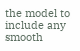the model to include any smooth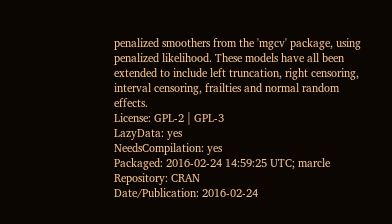penalized smoothers from the 'mgcv' package, using penalized likelihood. These models have all been extended to include left truncation, right censoring, interval censoring, frailties and normal random effects.
License: GPL-2 | GPL-3
LazyData: yes
NeedsCompilation: yes
Packaged: 2016-02-24 14:59:25 UTC; marcle
Repository: CRAN
Date/Publication: 2016-02-24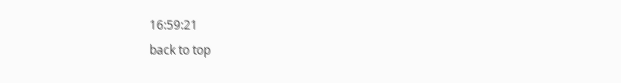16:59:21
back to top